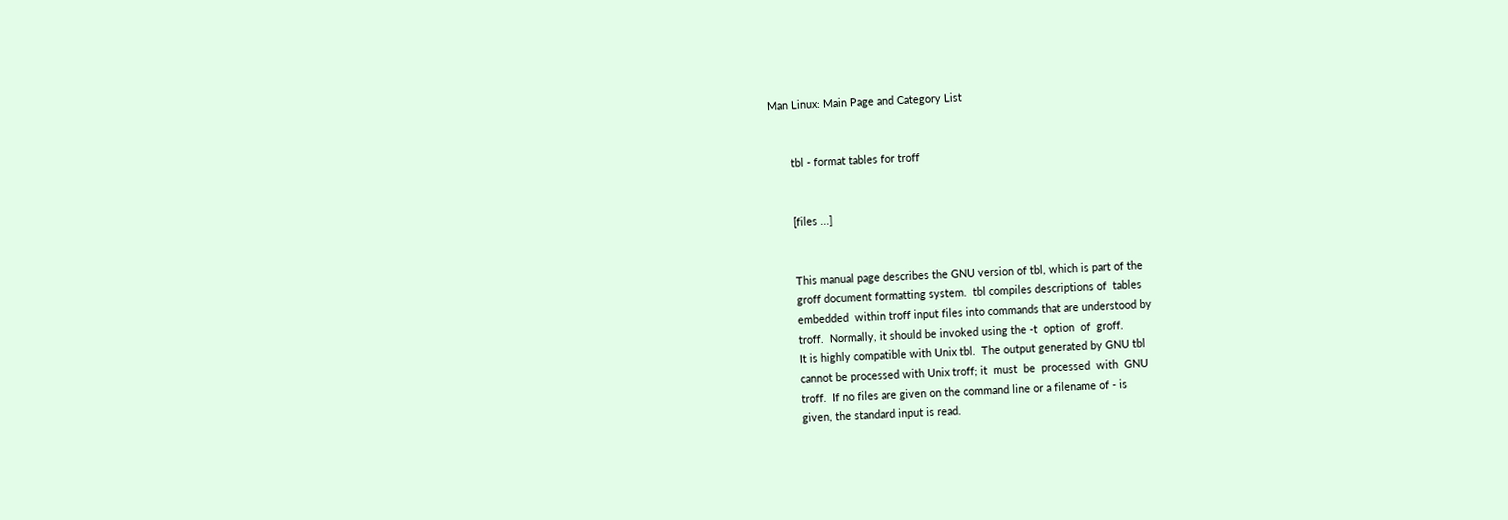Man Linux: Main Page and Category List


       tbl - format tables for troff


       [files ...]


       This manual page describes the GNU version of tbl, which is part of the
       groff document formatting system.  tbl compiles descriptions of  tables
       embedded  within troff input files into commands that are understood by
       troff.  Normally, it should be invoked using the -t  option  of  groff.
       It is highly compatible with Unix tbl.  The output generated by GNU tbl
       cannot be processed with Unix troff; it  must  be  processed  with  GNU
       troff.  If no files are given on the command line or a filename of - is
       given, the standard input is read.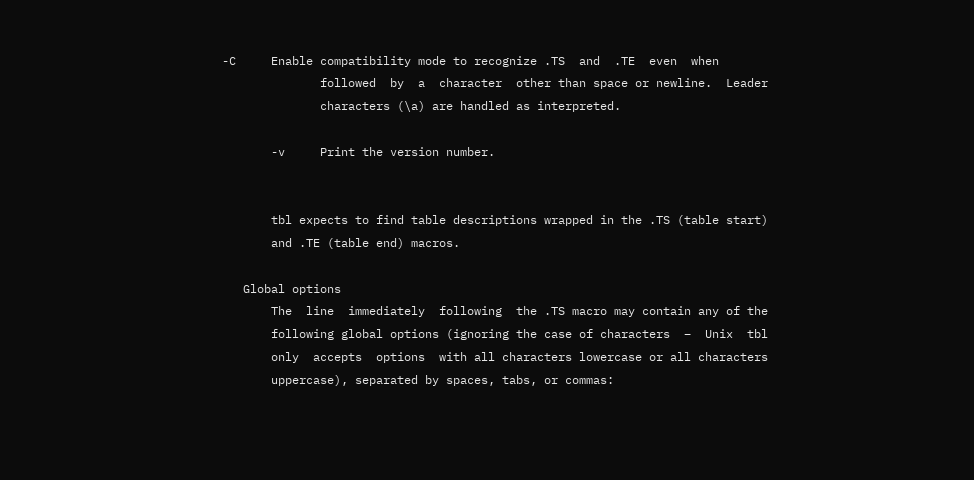-C     Enable compatibility mode to recognize .TS  and  .TE  even  when
              followed  by  a  character  other than space or newline.  Leader
              characters (\a) are handled as interpreted.

       -v     Print the version number.


       tbl expects to find table descriptions wrapped in the .TS (table start)
       and .TE (table end) macros.

   Global options
       The  line  immediately  following  the .TS macro may contain any of the
       following global options (ignoring the case of characters  –  Unix  tbl
       only  accepts  options  with all characters lowercase or all characters
       uppercase), separated by spaces, tabs, or commas: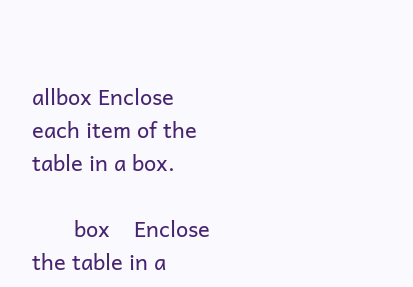allbox Enclose each item of the table in a box.

       box    Enclose the table in a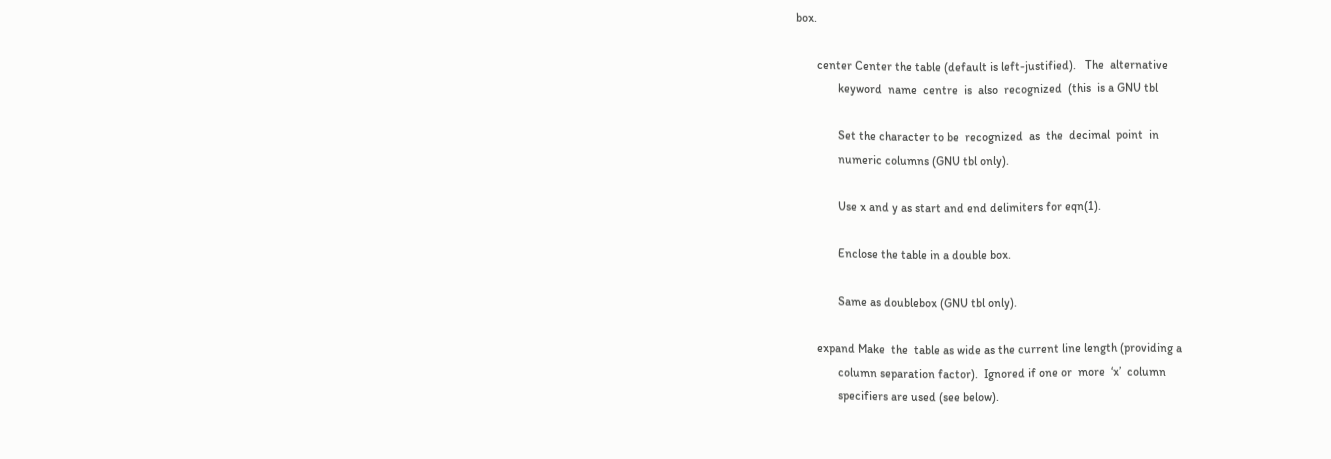box.

       center Center the table (default is left-justified).   The  alternative
              keyword  name  centre  is  also  recognized  (this  is a GNU tbl

              Set the character to be  recognized  as  the  decimal  point  in
              numeric columns (GNU tbl only).

              Use x and y as start and end delimiters for eqn(1).

              Enclose the table in a double box.

              Same as doublebox (GNU tbl only).

       expand Make  the  table as wide as the current line length (providing a
              column separation factor).  Ignored if one or  more  ‘x’  column
              specifiers are used (see below).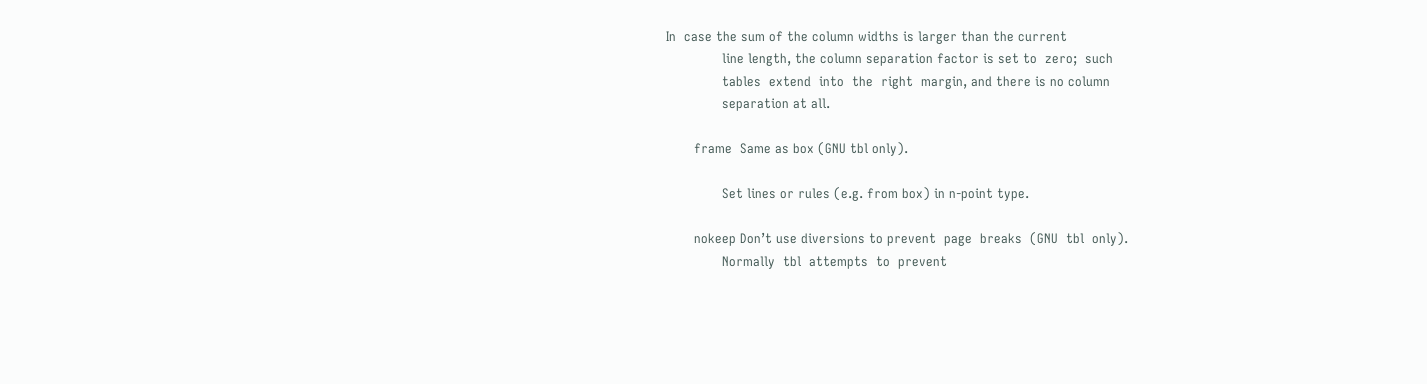In  case the sum of the column widths is larger than the current
              line length, the column separation factor is set to  zero;  such
              tables  extend  into  the  right  margin, and there is no column
              separation at all.

       frame  Same as box (GNU tbl only).

              Set lines or rules (e.g. from box) in n-point type.

       nokeep Don’t use diversions to prevent  page  breaks  (GNU  tbl  only).
              Normally  tbl  attempts  to  prevent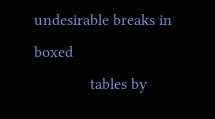undesirable breaks in boxed
              tables by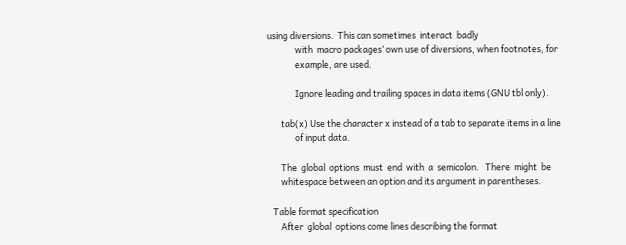using diversions.  This can sometimes  interact  badly
              with  macro packages’ own use of diversions, when footnotes, for
              example, are used.

              Ignore leading and trailing spaces in data items (GNU tbl only).

       tab(x) Use the character x instead of a tab to separate items in a line
              of input data.

       The  global  options  must  end  with  a  semicolon.   There  might  be
       whitespace between an option and its argument in parentheses.

   Table format specification
       After  global  options come lines describing the format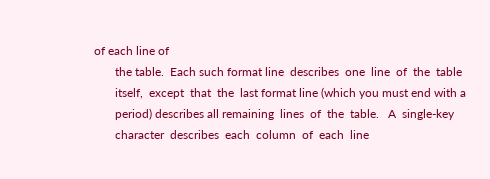of each line of
       the table.  Each such format line  describes  one  line  of  the  table
       itself,  except  that  the  last format line (which you must end with a
       period) describes all remaining  lines  of  the  table.   A  single-key
       character  describes  each  column  of  each  line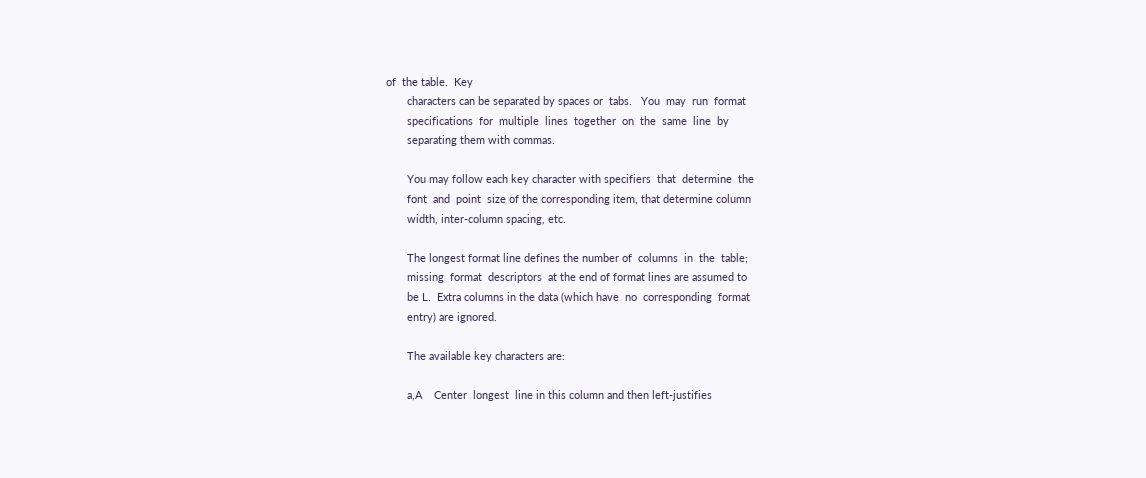of  the table.  Key
       characters can be separated by spaces or  tabs.   You  may  run  format
       specifications  for  multiple  lines  together  on  the  same  line  by
       separating them with commas.

       You may follow each key character with specifiers  that  determine  the
       font  and  point  size of the corresponding item, that determine column
       width, inter-column spacing, etc.

       The longest format line defines the number of  columns  in  the  table;
       missing  format  descriptors  at the end of format lines are assumed to
       be L.  Extra columns in the data (which have  no  corresponding  format
       entry) are ignored.

       The available key characters are:

       a,A    Center  longest  line in this column and then left-justifies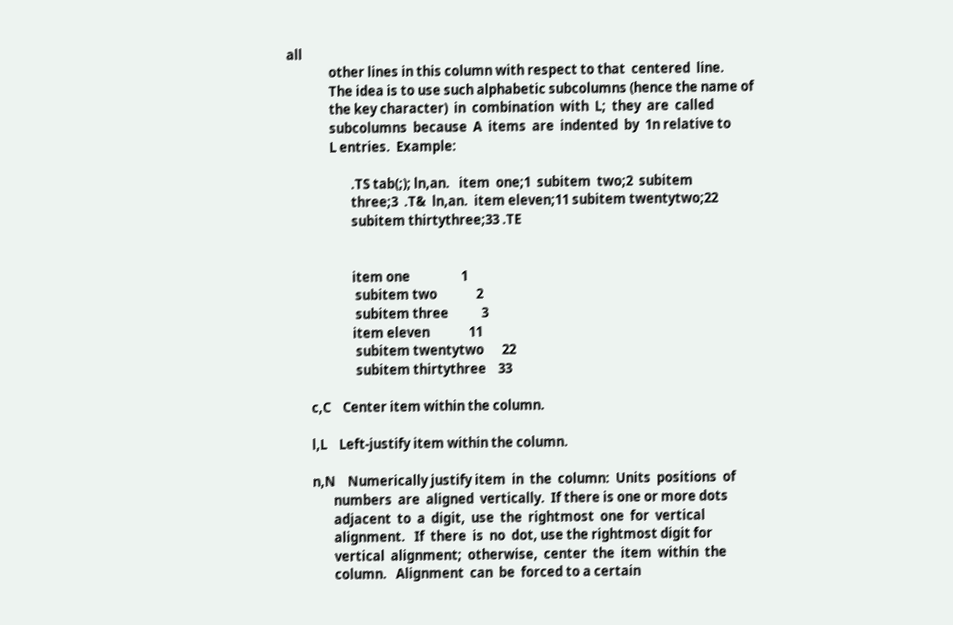all
              other lines in this column with respect to that  centered  line.
              The idea is to use such alphabetic subcolumns (hence the name of
              the key character)  in  combination  with  L;  they  are  called
              subcolumns  because  A  items  are  indented  by  1n relative to
              L entries.  Example:

                     .TS tab(;); ln,an.   item  one;1  subitem  two;2  subitem
                     three;3  .T&  ln,an.  item eleven;11 subitem twentytwo;22
                     subitem thirtythree;33 .TE


                     item one                 1
                      subitem two             2
                      subitem three           3
                     item eleven             11
                      subitem twentytwo      22
                      subitem thirtythree    33

       c,C    Center item within the column.

       l,L    Left-justify item within the column.

       n,N    Numerically justify item  in  the  column:  Units  positions  of
              numbers  are  aligned  vertically.  If there is one or more dots
              adjacent  to  a  digit,  use  the  rightmost  one  for  vertical
              alignment.   If  there  is  no  dot, use the rightmost digit for
              vertical  alignment;  otherwise,  center  the  item  within  the
              column.   Alignment  can  be  forced to a certain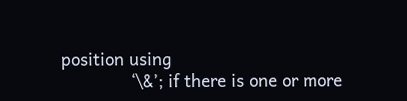position using
              ‘\&’; if there is one or more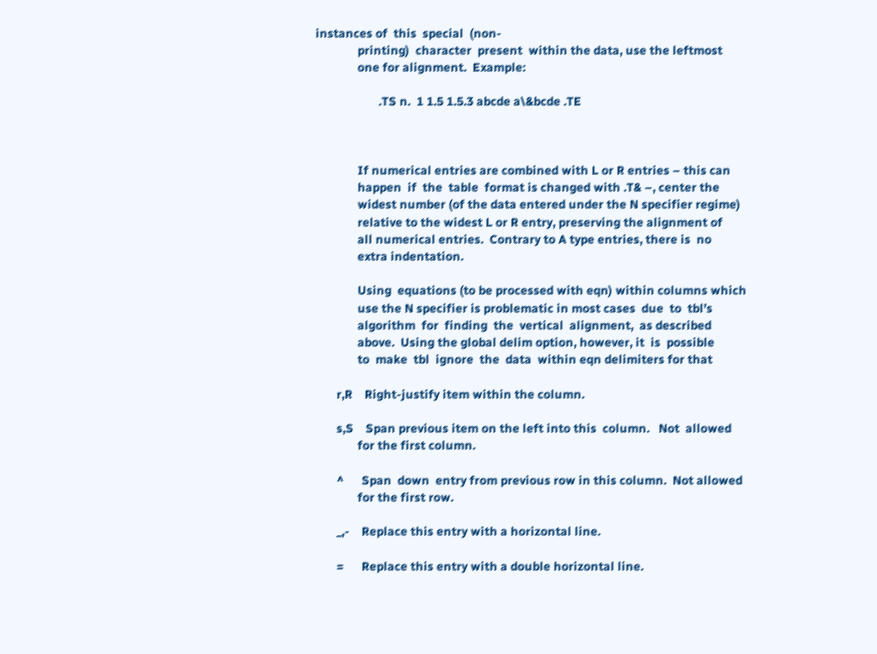instances of  this  special  (non-
              printing)  character  present  within the data, use the leftmost
              one for alignment.  Example:

                     .TS n.  1 1.5 1.5.3 abcde a\&bcde .TE



              If numerical entries are combined with L or R entries – this can
              happen  if  the  table  format is changed with .T& –, center the
              widest number (of the data entered under the N specifier regime)
              relative to the widest L or R entry, preserving the alignment of
              all numerical entries.  Contrary to A type entries, there is  no
              extra indentation.

              Using  equations (to be processed with eqn) within columns which
              use the N specifier is problematic in most cases  due  to  tbl’s
              algorithm  for  finding  the  vertical  alignment,  as described
              above.  Using the global delim option, however, it  is  possible
              to  make  tbl  ignore  the  data  within eqn delimiters for that

       r,R    Right-justify item within the column.

       s,S    Span previous item on the left into this  column.   Not  allowed
              for the first column.

       ^      Span  down  entry from previous row in this column.  Not allowed
              for the first row.

       _,-    Replace this entry with a horizontal line.

       =      Replace this entry with a double horizontal line.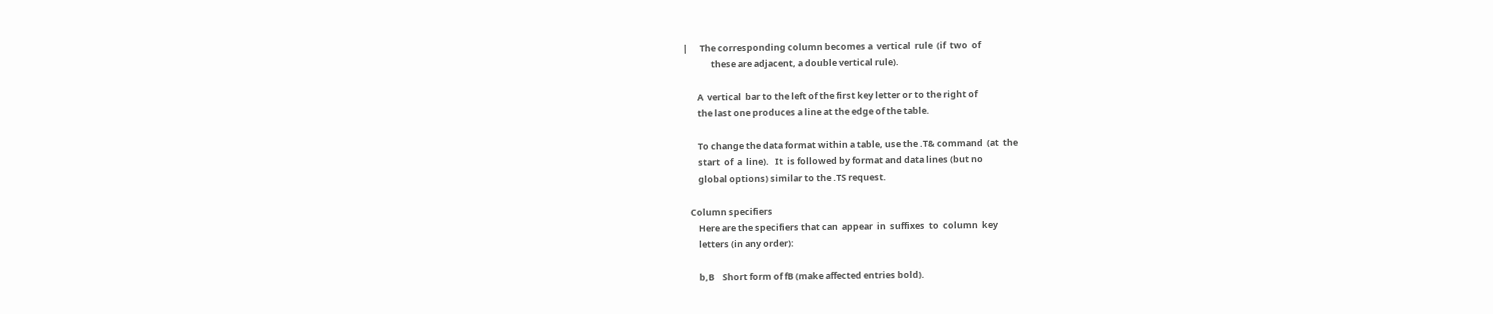|      The corresponding column becomes a  vertical  rule  (if  two  of
              these are adjacent, a double vertical rule).

       A  vertical  bar to the left of the first key letter or to the right of
       the last one produces a line at the edge of the table.

       To change the data format within a table, use the .T& command  (at  the
       start  of  a  line).   It  is followed by format and data lines (but no
       global options) similar to the .TS request.

   Column specifiers
       Here are the specifiers that can  appear  in  suffixes  to  column  key
       letters (in any order):

       b,B    Short form of fB (make affected entries bold).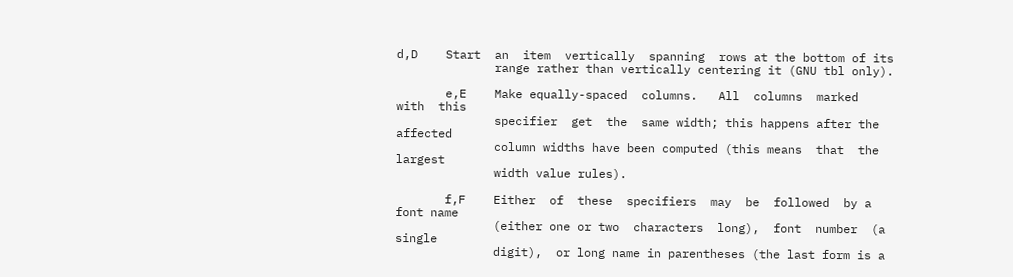d,D    Start  an  item  vertically  spanning  rows at the bottom of its
              range rather than vertically centering it (GNU tbl only).

       e,E    Make equally-spaced  columns.   All  columns  marked  with  this
              specifier  get  the  same width; this happens after the affected
              column widths have been computed (this means  that  the  largest
              width value rules).

       f,F    Either  of  these  specifiers  may  be  followed  by a font name
              (either one or two  characters  long),  font  number  (a  single
              digit),  or long name in parentheses (the last form is a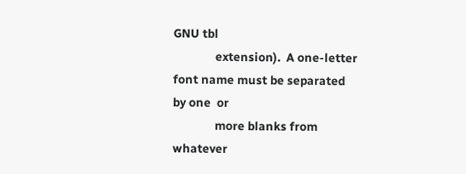GNU tbl
              extension).  A one-letter font name must be separated by one  or
              more blanks from whatever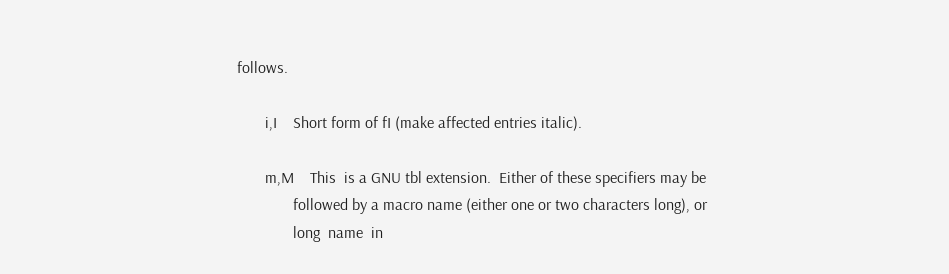follows.

       i,I    Short form of fI (make affected entries italic).

       m,M    This  is a GNU tbl extension.  Either of these specifiers may be
              followed by a macro name (either one or two characters long), or
              long  name  in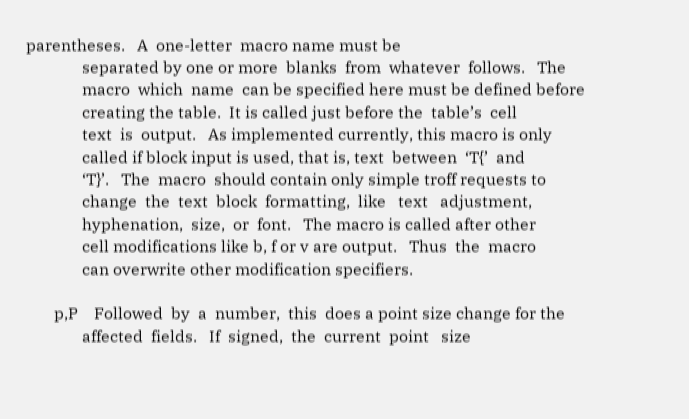parentheses.   A  one-letter  macro name must be
              separated by one or more  blanks  from  whatever  follows.   The
              macro  which  name  can be specified here must be defined before
              creating the table.  It is called just before the  table’s  cell
              text  is  output.   As implemented currently, this macro is only
              called if block input is used, that is, text  between  ‘T{’  and
              ‘T}’.   The  macro  should contain only simple troff requests to
              change  the  text  block  formatting,  like   text   adjustment,
              hyphenation,  size,  or  font.   The macro is called after other
              cell modifications like b, f or v are output.   Thus  the  macro
              can overwrite other modification specifiers.

       p,P    Followed  by  a  number,  this  does a point size change for the
              affected  fields.   If  signed,  the  current  point   size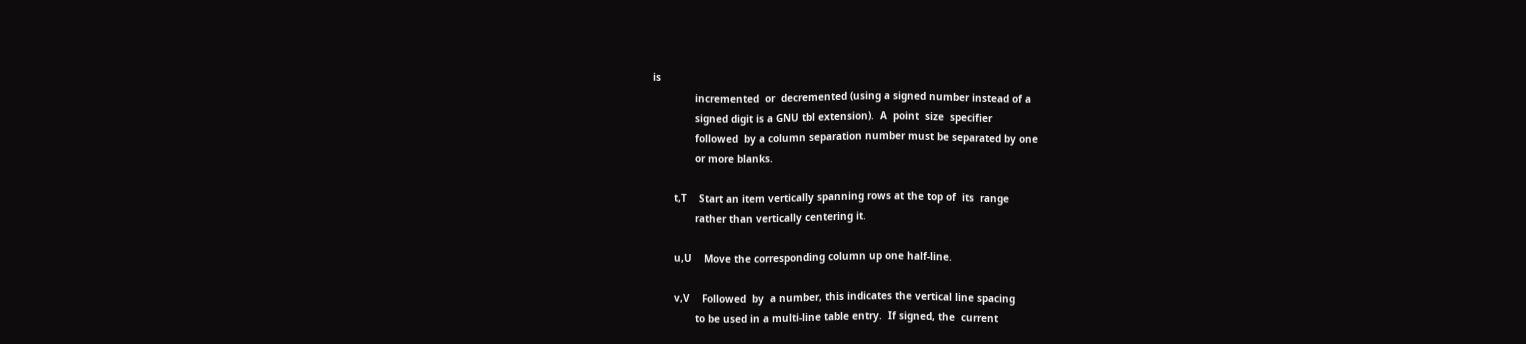is
              incremented  or  decremented (using a signed number instead of a
              signed digit is a GNU tbl extension).  A  point  size  specifier
              followed  by a column separation number must be separated by one
              or more blanks.

       t,T    Start an item vertically spanning rows at the top of  its  range
              rather than vertically centering it.

       u,U    Move the corresponding column up one half-line.

       v,V    Followed  by  a number, this indicates the vertical line spacing
              to be used in a multi-line table entry.  If signed, the  current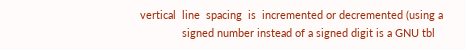vertical  line  spacing  is  incremented or decremented (using a
              signed number instead of a signed digit is a GNU tbl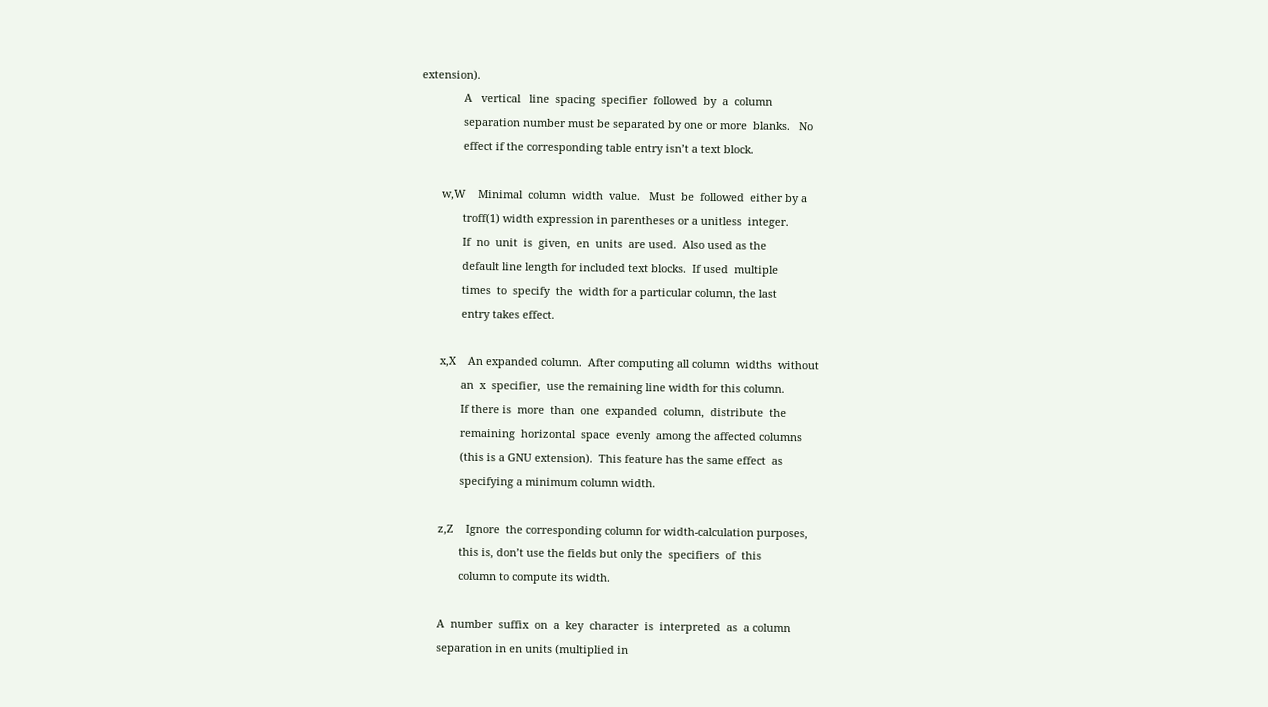extension).
              A   vertical   line  spacing  specifier  followed  by  a  column
              separation number must be separated by one or more  blanks.   No
              effect if the corresponding table entry isn’t a text block.

       w,W    Minimal  column  width  value.   Must  be  followed  either by a
              troff(1) width expression in parentheses or a unitless  integer.
              If  no  unit  is  given,  en  units  are used.  Also used as the
              default line length for included text blocks.  If used  multiple
              times  to  specify  the  width for a particular column, the last
              entry takes effect.

       x,X    An expanded column.  After computing all column  widths  without
              an  x  specifier,  use the remaining line width for this column.
              If there is  more  than  one  expanded  column,  distribute  the
              remaining  horizontal  space  evenly  among the affected columns
              (this is a GNU extension).  This feature has the same effect  as
              specifying a minimum column width.

       z,Z    Ignore  the corresponding column for width-calculation purposes,
              this is, don’t use the fields but only the  specifiers  of  this
              column to compute its width.

       A  number  suffix  on  a  key  character  is  interpreted  as  a column
       separation in en units (multiplied in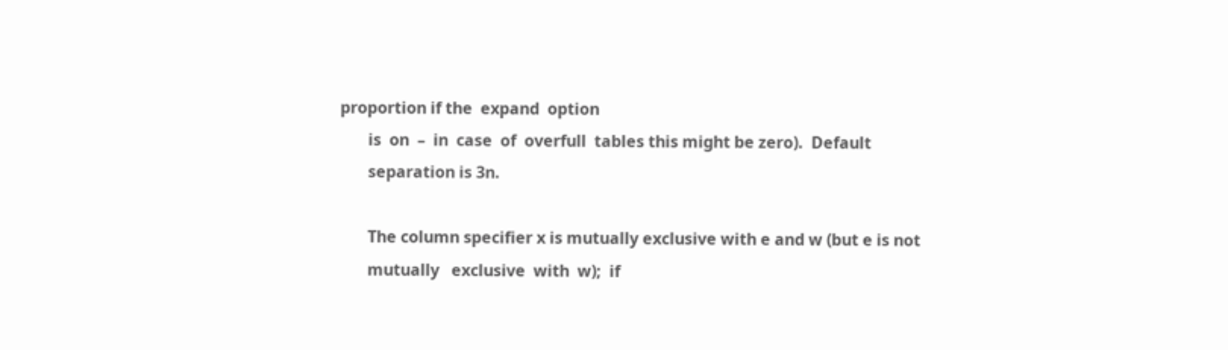proportion if the  expand  option
       is  on  –  in  case  of  overfull  tables this might be zero).  Default
       separation is 3n.

       The column specifier x is mutually exclusive with e and w (but e is not
       mutually   exclusive  with  w);  if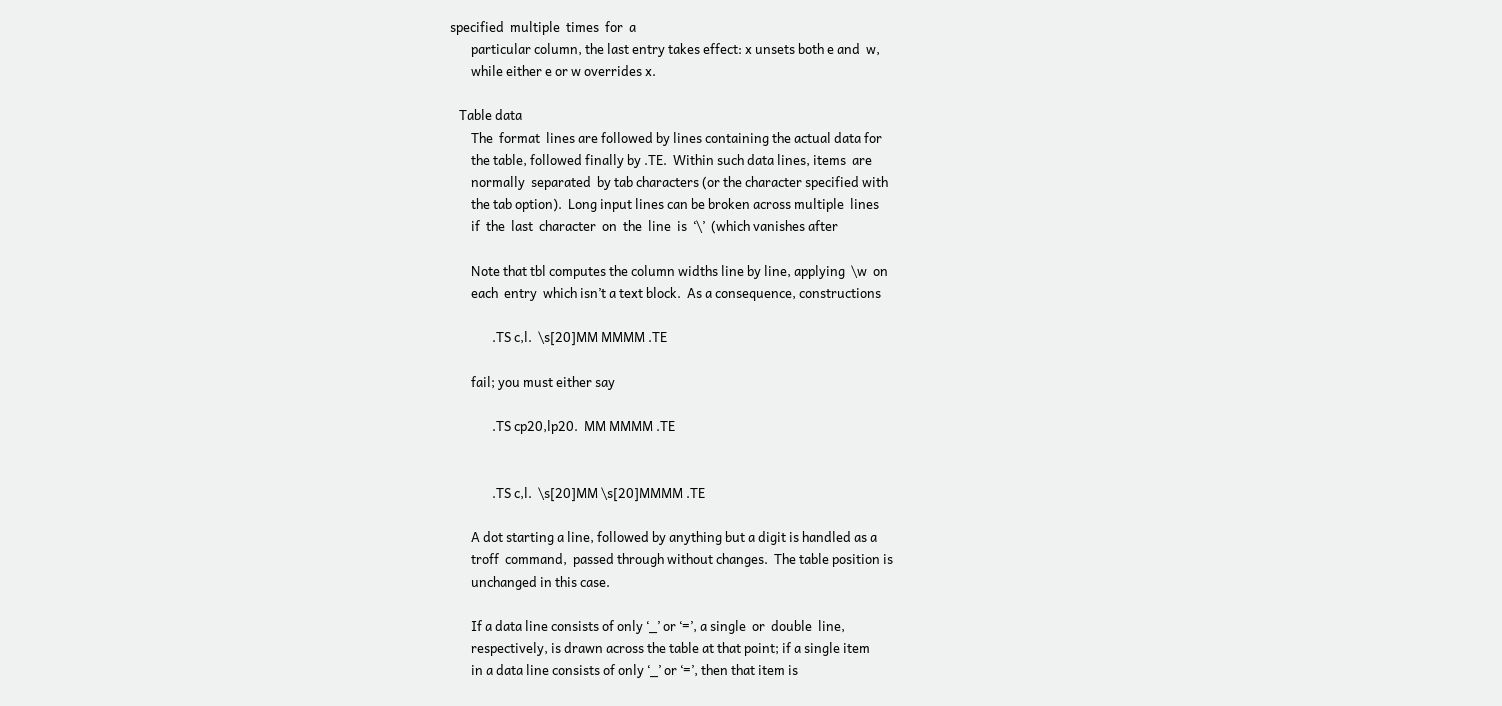specified  multiple  times  for  a
       particular column, the last entry takes effect: x unsets both e and  w,
       while either e or w overrides x.

   Table data
       The  format  lines are followed by lines containing the actual data for
       the table, followed finally by .TE.  Within such data lines, items  are
       normally  separated  by tab characters (or the character specified with
       the tab option).  Long input lines can be broken across multiple  lines
       if  the  last  character  on  the  line  is  ‘\’  (which vanishes after

       Note that tbl computes the column widths line by line, applying  \w  on
       each  entry  which isn’t a text block.  As a consequence, constructions

              .TS c,l.  \s[20]MM MMMM .TE

       fail; you must either say

              .TS cp20,lp20.  MM MMMM .TE


              .TS c,l.  \s[20]MM \s[20]MMMM .TE

       A dot starting a line, followed by anything but a digit is handled as a
       troff  command,  passed through without changes.  The table position is
       unchanged in this case.

       If a data line consists of only ‘_’ or ‘=’, a single  or  double  line,
       respectively, is drawn across the table at that point; if a single item
       in a data line consists of only ‘_’ or ‘=’, then that item is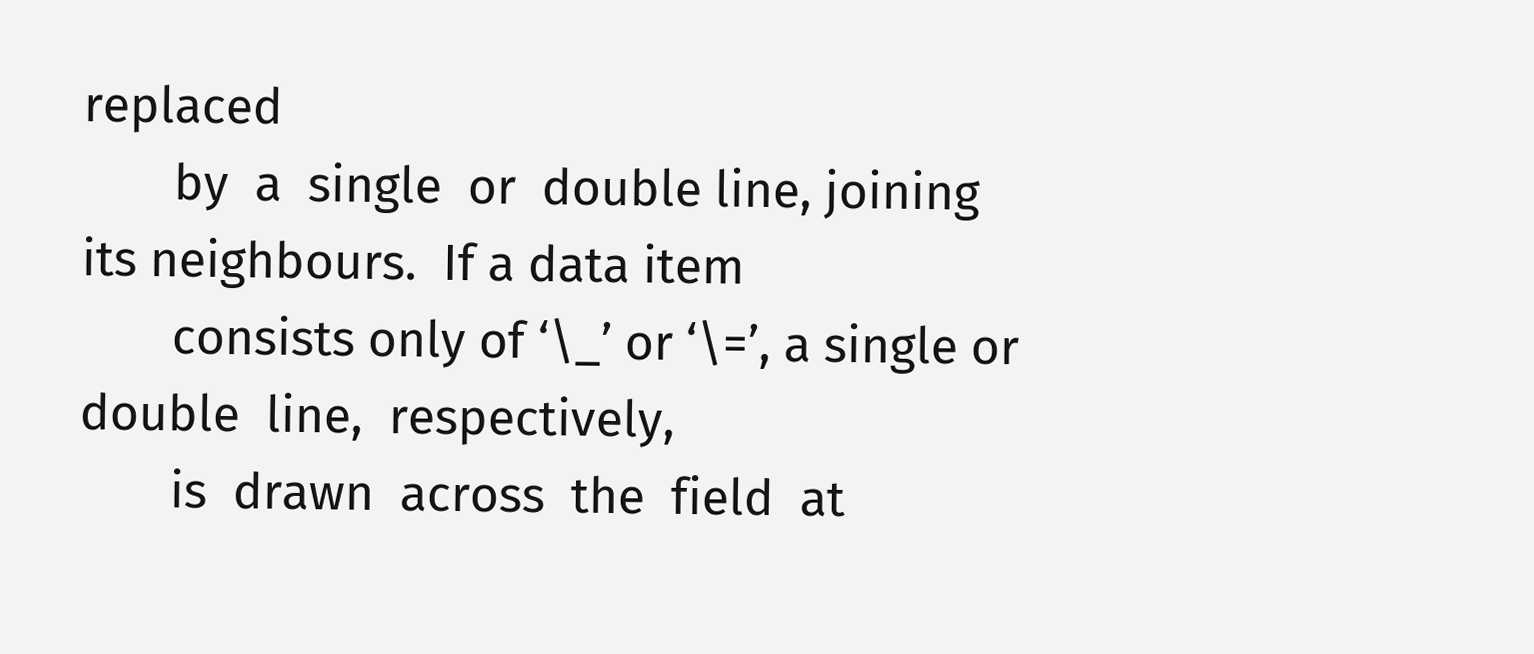replaced
       by  a  single  or  double line, joining its neighbours.  If a data item
       consists only of ‘\_’ or ‘\=’, a single or double  line,  respectively,
       is  drawn  across  the  field  at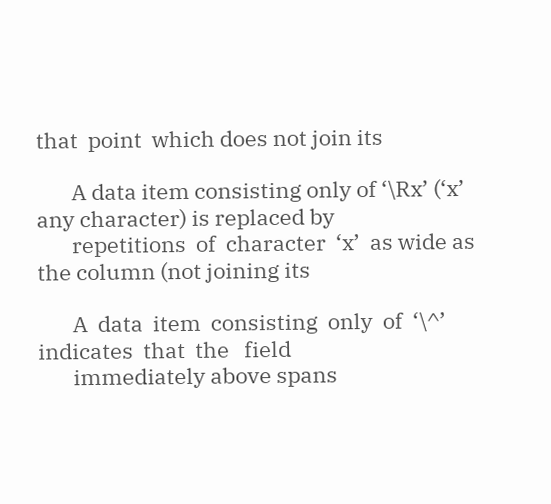that  point  which does not join its

       A data item consisting only of ‘\Rx’ (‘x’ any character) is replaced by
       repetitions  of  character  ‘x’  as wide as the column (not joining its

       A  data  item  consisting  only  of  ‘\^’  indicates  that  the   field
       immediately above spans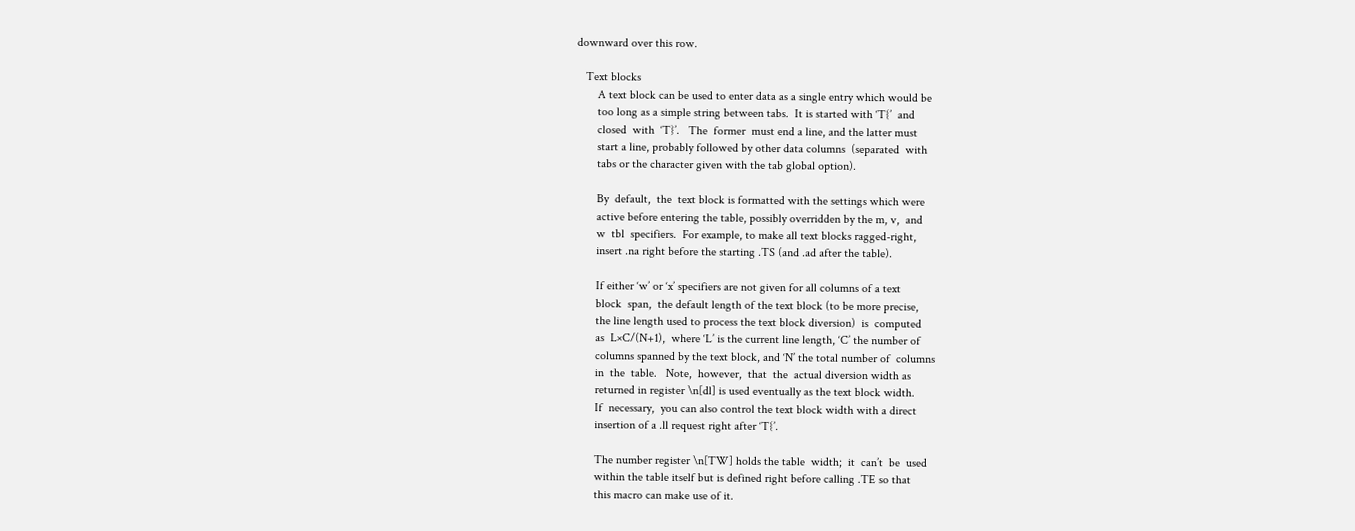downward over this row.

   Text blocks
       A text block can be used to enter data as a single entry which would be
       too long as a simple string between tabs.  It is started with ‘T{’  and
       closed  with  ‘T}’.   The  former  must end a line, and the latter must
       start a line, probably followed by other data columns  (separated  with
       tabs or the character given with the tab global option).

       By  default,  the  text block is formatted with the settings which were
       active before entering the table, possibly overridden by the m, v,  and
       w  tbl  specifiers.  For example, to make all text blocks ragged-right,
       insert .na right before the starting .TS (and .ad after the table).

       If either ‘w’ or ‘x’ specifiers are not given for all columns of a text
       block  span,  the default length of the text block (to be more precise,
       the line length used to process the text block diversion)  is  computed
       as  L×C/(N+1),  where ‘L’ is the current line length, ‘C’ the number of
       columns spanned by the text block, and ‘N’ the total number of  columns
       in  the  table.   Note,  however,  that  the  actual diversion width as
       returned in register \n[dl] is used eventually as the text block width.
       If  necessary,  you can also control the text block width with a direct
       insertion of a .ll request right after ‘T{’.

       The number register \n[TW] holds the table  width;  it  can’t  be  used
       within the table itself but is defined right before calling .TE so that
       this macro can make use of it.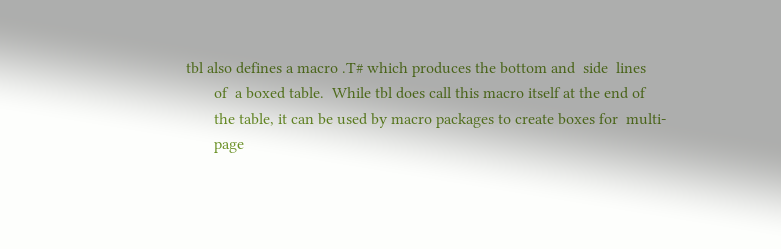tbl also defines a macro .T# which produces the bottom and  side  lines
       of  a boxed table.  While tbl does call this macro itself at the end of
       the table, it can be used by macro packages to create boxes for  multi-
       page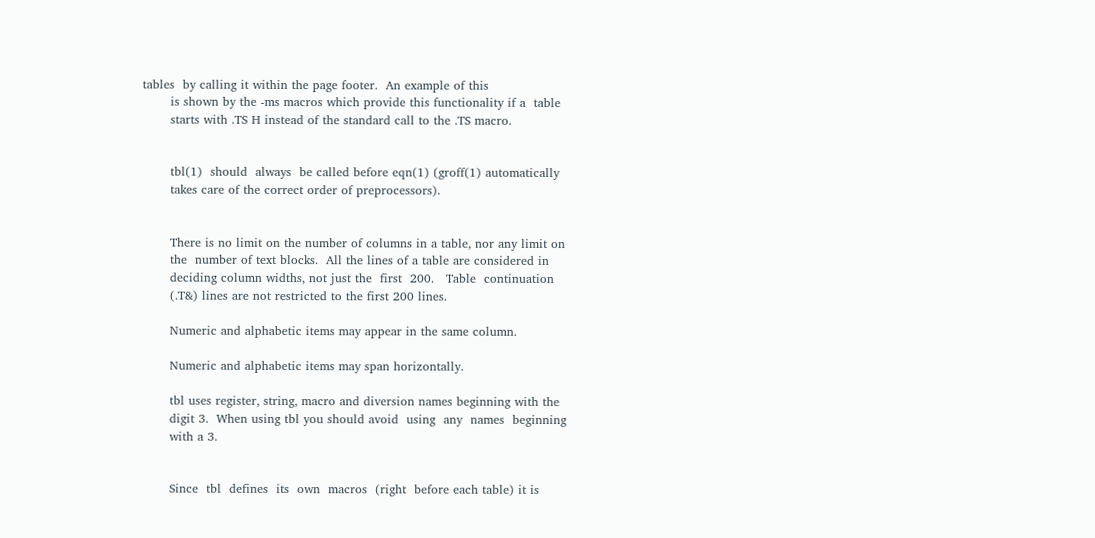tables  by calling it within the page footer.  An example of this
       is shown by the -ms macros which provide this functionality if a  table
       starts with .TS H instead of the standard call to the .TS macro.


       tbl(1)  should  always  be called before eqn(1) (groff(1) automatically
       takes care of the correct order of preprocessors).


       There is no limit on the number of columns in a table, nor any limit on
       the  number of text blocks.  All the lines of a table are considered in
       deciding column widths, not just the  first  200.   Table  continuation
       (.T&) lines are not restricted to the first 200 lines.

       Numeric and alphabetic items may appear in the same column.

       Numeric and alphabetic items may span horizontally.

       tbl uses register, string, macro and diversion names beginning with the
       digit 3.  When using tbl you should avoid  using  any  names  beginning
       with a 3.


       Since  tbl  defines  its  own  macros  (right  before each table) it is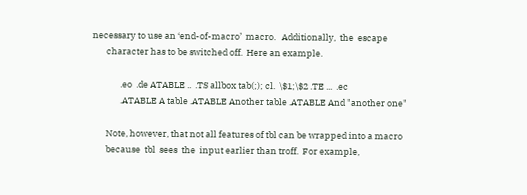necessary to use an ‘end-of-macro’  macro.   Additionally,  the  escape
       character has to be switched off.  Here an example.

              .eo  .de ATABLE ..  .TS allbox tab(;); cl.  \$1;\$2 .TE ...  .ec
              .ATABLE A table .ATABLE Another table .ATABLE And "another one"

       Note, however, that not all features of tbl can be wrapped into a macro
       because  tbl  sees  the  input earlier than troff.  For example,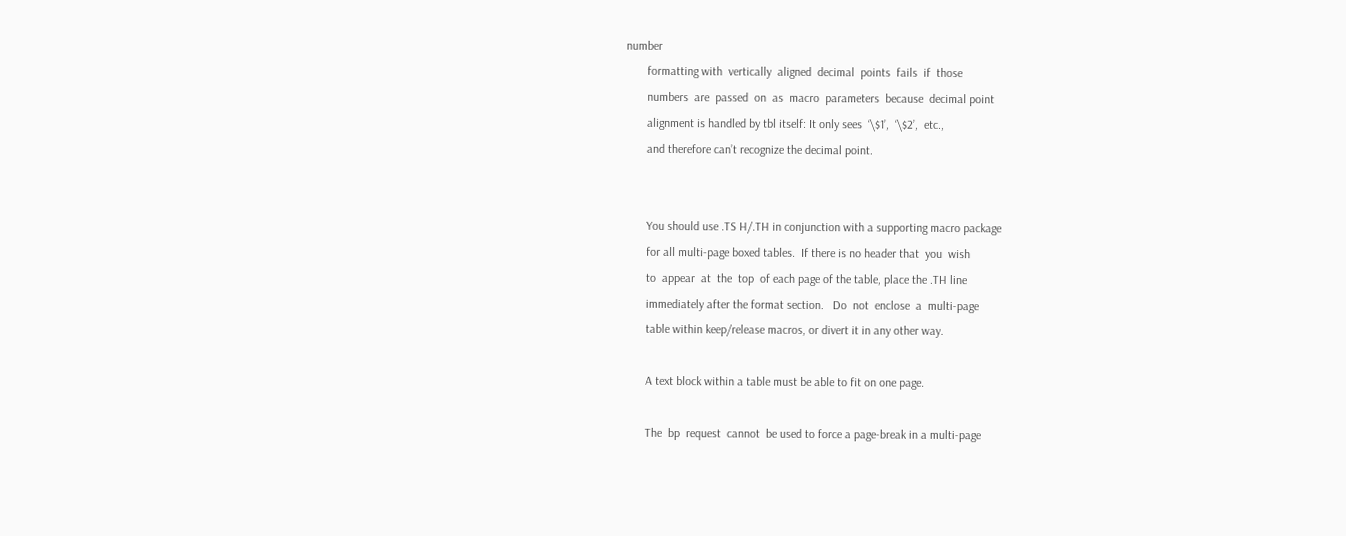number
       formatting with  vertically  aligned  decimal  points  fails  if  those
       numbers  are  passed  on  as  macro  parameters  because  decimal point
       alignment is handled by tbl itself: It only sees  ‘\$1’,  ‘\$2’,  etc.,
       and therefore can’t recognize the decimal point.


       You should use .TS H/.TH in conjunction with a supporting macro package
       for all multi-page boxed tables.  If there is no header that  you  wish
       to  appear  at  the  top  of each page of the table, place the .TH line
       immediately after the format section.   Do  not  enclose  a  multi-page
       table within keep/release macros, or divert it in any other way.

       A text block within a table must be able to fit on one page.

       The  bp  request  cannot  be used to force a page-break in a multi-page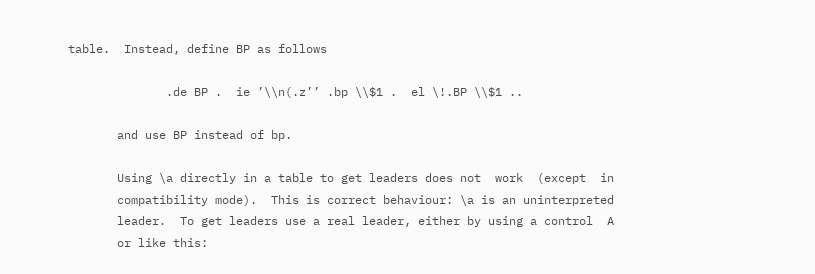table.  Instead, define BP as follows

              .de BP .  ie ’\\n(.z’’ .bp \\$1 .  el \!.BP \\$1 ..

       and use BP instead of bp.

       Using \a directly in a table to get leaders does not  work  (except  in
       compatibility mode).  This is correct behaviour: \a is an uninterpreted
       leader.  To get leaders use a real leader, either by using a control  A
       or like this: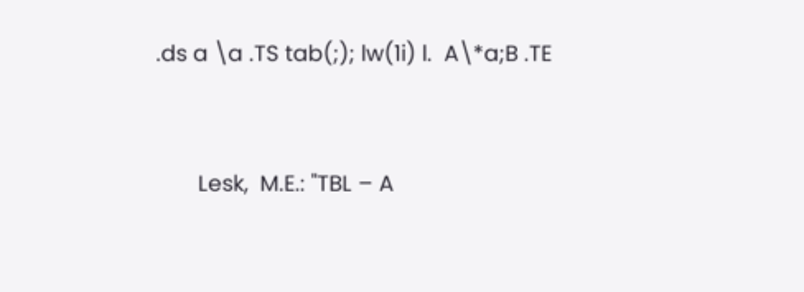.ds a \a .TS tab(;); lw(1i) l.  A\*a;B .TE


       Lesk,  M.E.: "TBL – A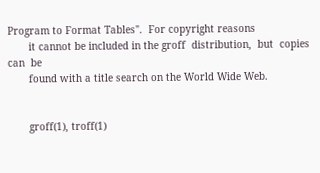Program to Format Tables".  For copyright reasons
       it cannot be included in the groff  distribution,  but  copies  can  be
       found with a title search on the World Wide Web.


       groff(1), troff(1)